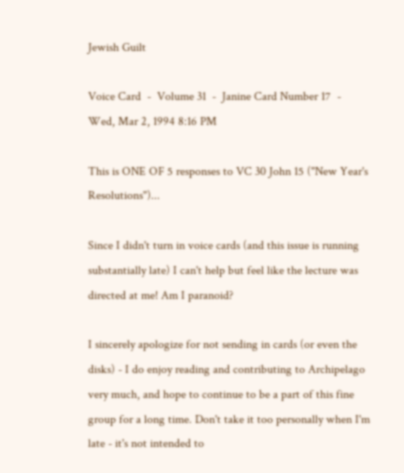Jewish Guilt

Voice Card  -  Volume 31  -  Janine Card Number 17  -  Wed, Mar 2, 1994 8:16 PM

This is ONE OF 5 responses to VC 30 John 15 ("New Year's Resolutions")...

Since I didn't turn in voice cards (and this issue is running substantially late) I can't help but feel like the lecture was directed at me! Am I paranoid?

I sincerely apologize for not sending in cards (or even the disks) - I do enjoy reading and contributing to Archipelago very much, and hope to continue to be a part of this fine group for a long time. Don't take it too personally when I'm late - it's not intended to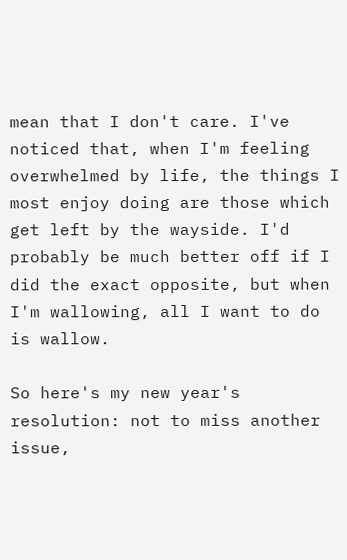mean that I don't care. I've noticed that, when I'm feeling overwhelmed by life, the things I most enjoy doing are those which get left by the wayside. I'd probably be much better off if I did the exact opposite, but when I'm wallowing, all I want to do is wallow.

So here's my new year's resolution: not to miss another issue,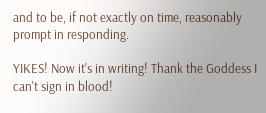and to be, if not exactly on time, reasonably prompt in responding.

YIKES! Now it's in writing! Thank the Goddess I can't sign in blood!